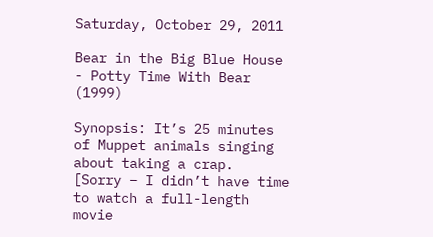Saturday, October 29, 2011

Bear in the Big Blue House - Potty Time With Bear (1999)

Synopsis: It’s 25 minutes of Muppet animals singing about taking a crap.  [Sorry – I didn’t have time to watch a full-length movie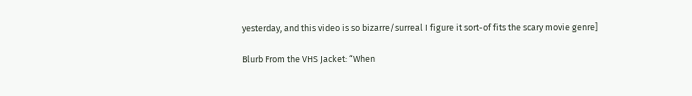yesterday, and this video is so bizarre/surreal I figure it sort-of fits the scary movie genre]

Blurb From the VHS Jacket: “When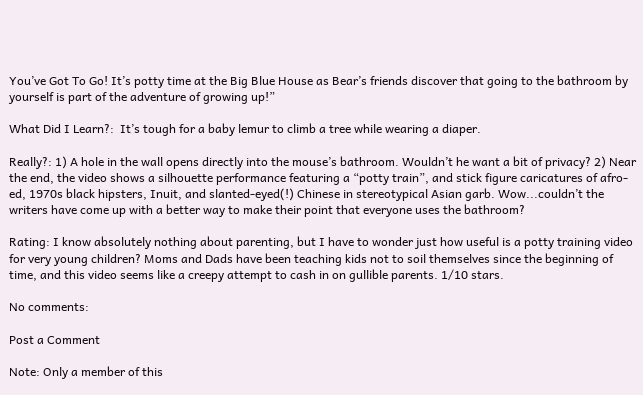You’ve Got To Go! It’s potty time at the Big Blue House as Bear’s friends discover that going to the bathroom by yourself is part of the adventure of growing up!”

What Did I Learn?:  It’s tough for a baby lemur to climb a tree while wearing a diaper.

Really?: 1) A hole in the wall opens directly into the mouse’s bathroom. Wouldn’t he want a bit of privacy? 2) Near the end, the video shows a silhouette performance featuring a “potty train”, and stick figure caricatures of afro-ed, 1970s black hipsters, Inuit, and slanted-eyed(!) Chinese in stereotypical Asian garb. Wow...couldn’t the writers have come up with a better way to make their point that everyone uses the bathroom?

Rating: I know absolutely nothing about parenting, but I have to wonder just how useful is a potty training video for very young children? Moms and Dads have been teaching kids not to soil themselves since the beginning of time, and this video seems like a creepy attempt to cash in on gullible parents. 1/10 stars.

No comments:

Post a Comment

Note: Only a member of this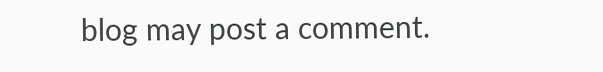blog may post a comment.